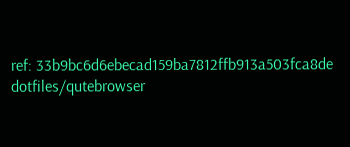ref: 33b9bc6d6ebecad159ba7812ffb913a503fca8de dotfiles/qutebrowser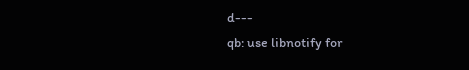d---
qb: use libnotify for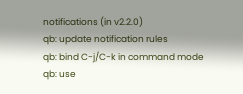notifications (in v2.2.0)
qb: update notification rules
qb: bind C-j/C-k in command mode
qb: use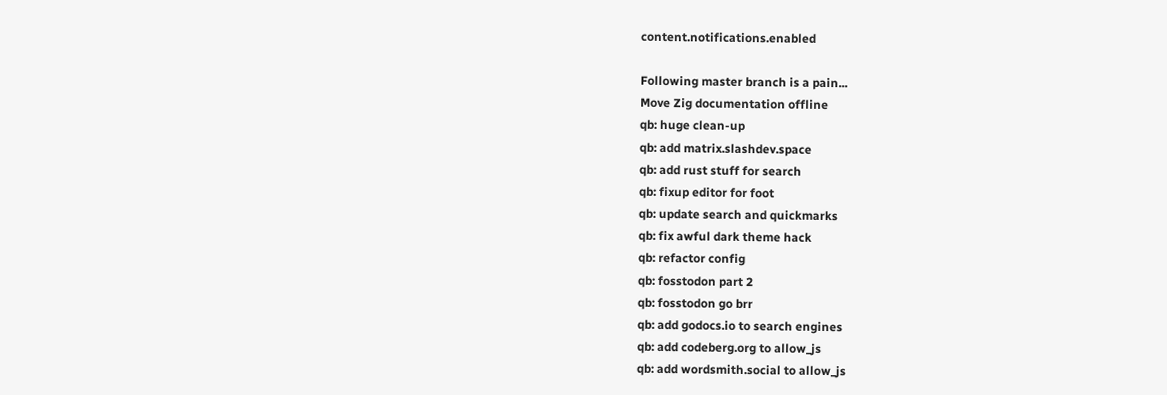content.notifications.enabled

Following master branch is a pain...
Move Zig documentation offline
qb: huge clean-up
qb: add matrix.slashdev.space
qb: add rust stuff for search
qb: fixup editor for foot
qb: update search and quickmarks
qb: fix awful dark theme hack
qb: refactor config
qb: fosstodon part 2
qb: fosstodon go brr
qb: add godocs.io to search engines
qb: add codeberg.org to allow_js
qb: add wordsmith.social to allow_js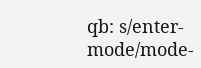qb: s/enter-mode/mode-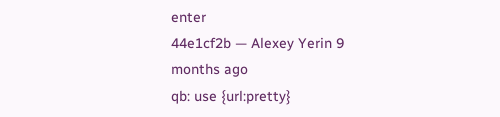enter
44e1cf2b — Alexey Yerin 9 months ago
qb: use {url:pretty}